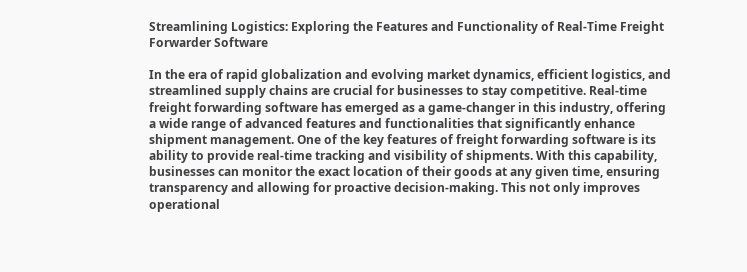Streamlining Logistics: Exploring the Features and Functionality of Real-Time Freight Forwarder Software

In the era of rapid globalization and evolving market dynamics, efficient logistics, and streamlined supply chains are crucial for businesses to stay competitive. Real-time freight forwarding software has emerged as a game-changer in this industry, offering a wide range of advanced features and functionalities that significantly enhance shipment management. One of the key features of freight forwarding software is its ability to provide real-time tracking and visibility of shipments. With this capability, businesses can monitor the exact location of their goods at any given time, ensuring transparency and allowing for proactive decision-making. This not only improves operational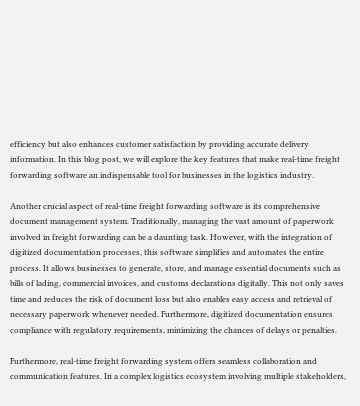efficiency but also enhances customer satisfaction by providing accurate delivery information. In this blog post, we will explore the key features that make real-time freight forwarding software an indispensable tool for businesses in the logistics industry.

Another crucial aspect of real-time freight forwarding software is its comprehensive document management system. Traditionally, managing the vast amount of paperwork involved in freight forwarding can be a daunting task. However, with the integration of digitized documentation processes, this software simplifies and automates the entire process. It allows businesses to generate, store, and manage essential documents such as bills of lading, commercial invoices, and customs declarations digitally. This not only saves time and reduces the risk of document loss but also enables easy access and retrieval of necessary paperwork whenever needed. Furthermore, digitized documentation ensures compliance with regulatory requirements, minimizing the chances of delays or penalties.

Furthermore, real-time freight forwarding system offers seamless collaboration and communication features. In a complex logistics ecosystem involving multiple stakeholders,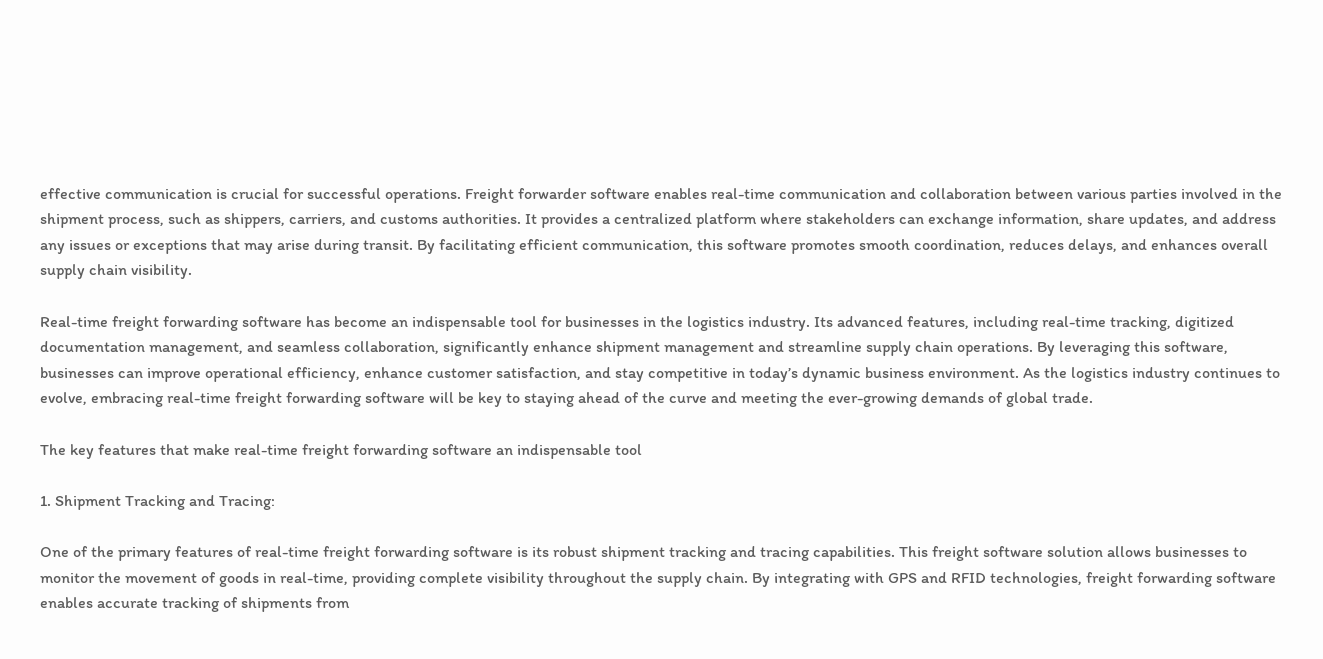effective communication is crucial for successful operations. Freight forwarder software enables real-time communication and collaboration between various parties involved in the shipment process, such as shippers, carriers, and customs authorities. It provides a centralized platform where stakeholders can exchange information, share updates, and address any issues or exceptions that may arise during transit. By facilitating efficient communication, this software promotes smooth coordination, reduces delays, and enhances overall supply chain visibility.

Real-time freight forwarding software has become an indispensable tool for businesses in the logistics industry. Its advanced features, including real-time tracking, digitized documentation management, and seamless collaboration, significantly enhance shipment management and streamline supply chain operations. By leveraging this software, businesses can improve operational efficiency, enhance customer satisfaction, and stay competitive in today’s dynamic business environment. As the logistics industry continues to evolve, embracing real-time freight forwarding software will be key to staying ahead of the curve and meeting the ever-growing demands of global trade.

The key features that make real-time freight forwarding software an indispensable tool

1. Shipment Tracking and Tracing:

One of the primary features of real-time freight forwarding software is its robust shipment tracking and tracing capabilities. This freight software solution allows businesses to monitor the movement of goods in real-time, providing complete visibility throughout the supply chain. By integrating with GPS and RFID technologies, freight forwarding software enables accurate tracking of shipments from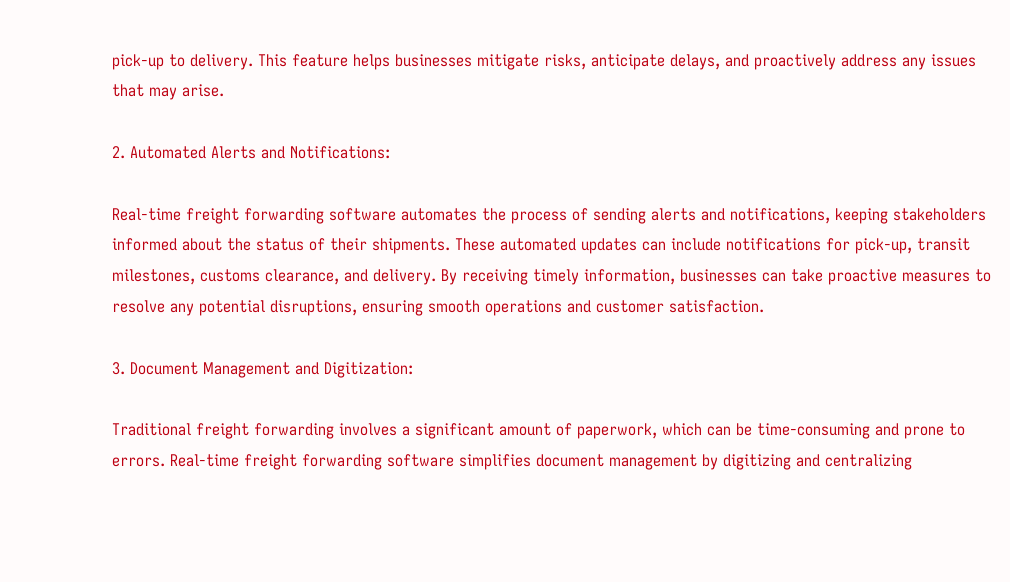pick-up to delivery. This feature helps businesses mitigate risks, anticipate delays, and proactively address any issues that may arise.

2. Automated Alerts and Notifications:

Real-time freight forwarding software automates the process of sending alerts and notifications, keeping stakeholders informed about the status of their shipments. These automated updates can include notifications for pick-up, transit milestones, customs clearance, and delivery. By receiving timely information, businesses can take proactive measures to resolve any potential disruptions, ensuring smooth operations and customer satisfaction.

3. Document Management and Digitization:

Traditional freight forwarding involves a significant amount of paperwork, which can be time-consuming and prone to errors. Real-time freight forwarding software simplifies document management by digitizing and centralizing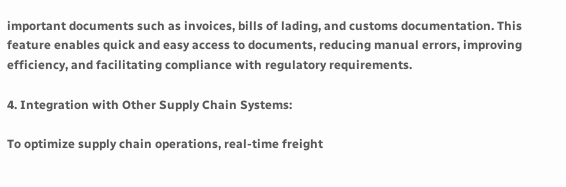important documents such as invoices, bills of lading, and customs documentation. This feature enables quick and easy access to documents, reducing manual errors, improving efficiency, and facilitating compliance with regulatory requirements.

4. Integration with Other Supply Chain Systems:

To optimize supply chain operations, real-time freight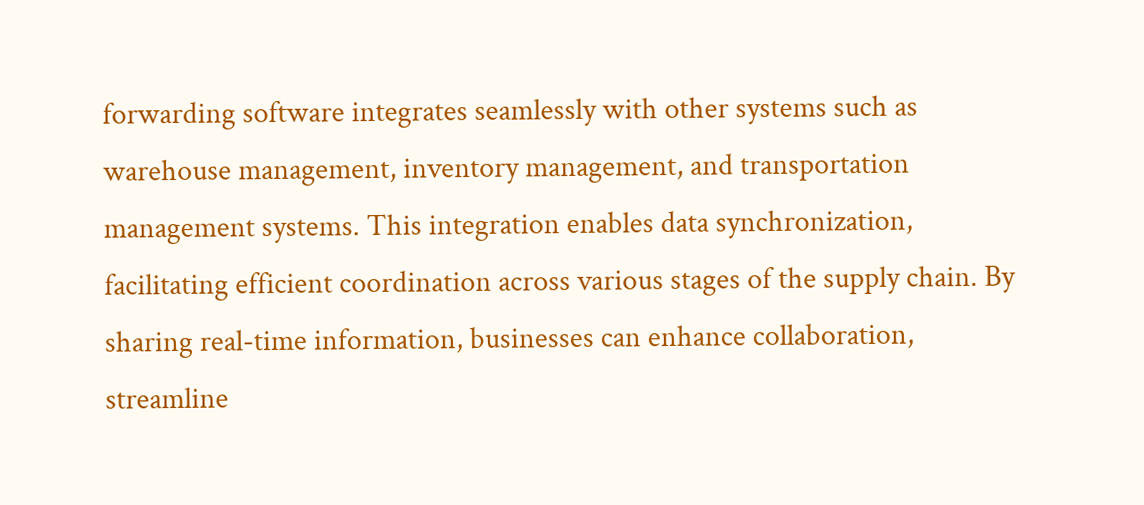forwarding software integrates seamlessly with other systems such as warehouse management, inventory management, and transportation management systems. This integration enables data synchronization, facilitating efficient coordination across various stages of the supply chain. By sharing real-time information, businesses can enhance collaboration, streamline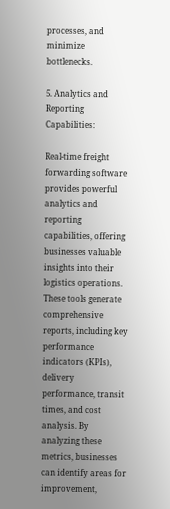processes, and minimize bottlenecks.

5. Analytics and Reporting Capabilities:

Real-time freight forwarding software provides powerful analytics and reporting capabilities, offering businesses valuable insights into their logistics operations. These tools generate comprehensive reports, including key performance indicators (KPIs), delivery performance, transit times, and cost analysis. By analyzing these metrics, businesses can identify areas for improvement,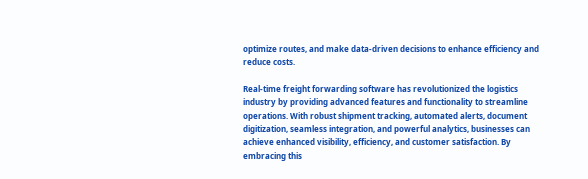optimize routes, and make data-driven decisions to enhance efficiency and reduce costs.

Real-time freight forwarding software has revolutionized the logistics industry by providing advanced features and functionality to streamline operations. With robust shipment tracking, automated alerts, document digitization, seamless integration, and powerful analytics, businesses can achieve enhanced visibility, efficiency, and customer satisfaction. By embracing this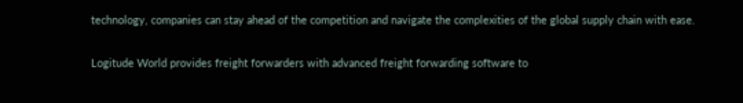technology, companies can stay ahead of the competition and navigate the complexities of the global supply chain with ease.

Logitude World provides freight forwarders with advanced freight forwarding software to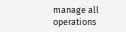manage all operations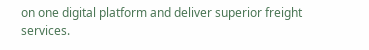on one digital platform and deliver superior freight services.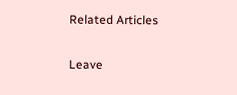Related Articles

Leave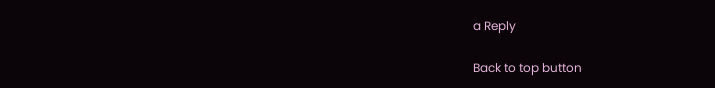a Reply

Back to top button